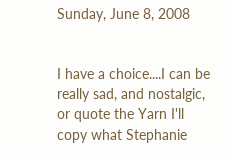Sunday, June 8, 2008


I have a choice....I can be really sad, and nostalgic, or quote the Yarn I'll copy what Stephanie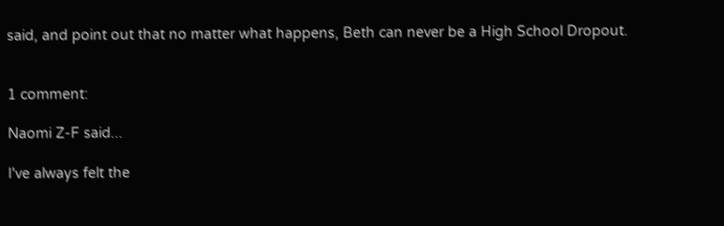said, and point out that no matter what happens, Beth can never be a High School Dropout.


1 comment:

Naomi Z-F said...

I've always felt the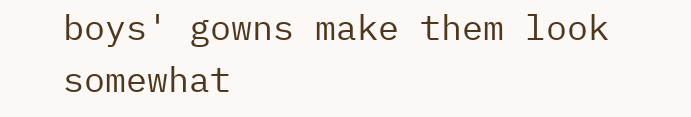boys' gowns make them look somewhat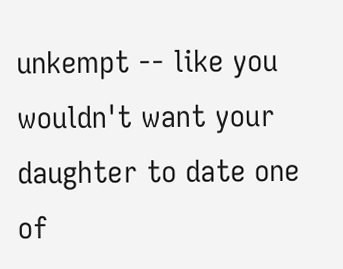unkempt -- like you wouldn't want your daughter to date one of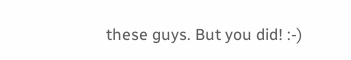these guys. But you did! :-)